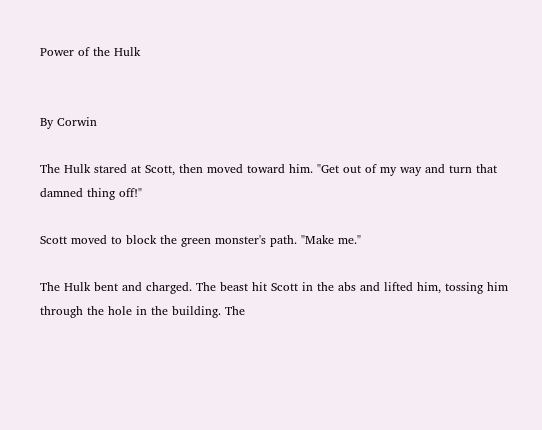Power of the Hulk


By Corwin

The Hulk stared at Scott, then moved toward him. "Get out of my way and turn that damned thing off!"

Scott moved to block the green monster's path. "Make me."

The Hulk bent and charged. The beast hit Scott in the abs and lifted him, tossing him through the hole in the building. The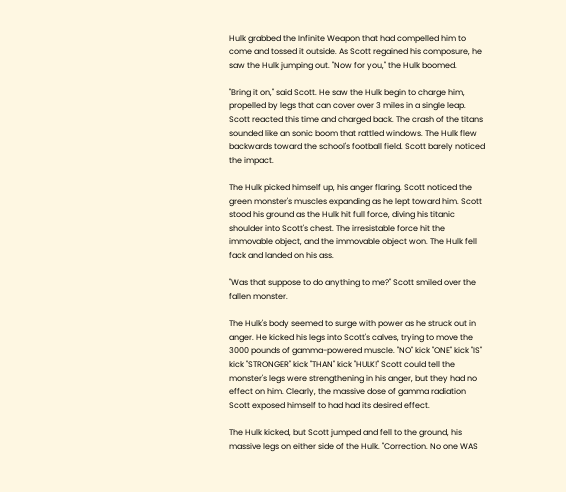Hulk grabbed the Infinite Weapon that had compelled him to come and tossed it outside. As Scott regained his composure, he saw the Hulk jumping out. "Now for you," the Hulk boomed.

"Bring it on," said Scott. He saw the Hulk begin to charge him, propelled by legs that can cover over 3 miles in a single leap. Scott reacted this time and charged back. The crash of the titans sounded like an sonic boom that rattled windows. The Hulk flew backwards toward the school's football field. Scott barely noticed the impact.

The Hulk picked himself up, his anger flaring. Scott noticed the green monster's muscles expanding as he lept toward him. Scott stood his ground as the Hulk hit full force, diving his titanic shoulder into Scott's chest. The irresistable force hit the immovable object, and the immovable object won. The Hulk fell fack and landed on his ass.

"Was that suppose to do anything to me?" Scott smiled over the fallen monster.

The Hulk's body seemed to surge with power as he struck out in anger. He kicked his legs into Scott's calves, trying to move the 3000 pounds of gamma-powered muscle. "NO" kick "ONE" kick "IS" kick "STRONGER" kick "THAN" kick "HULK!" Scott could tell the monster's legs were strengthening in his anger, but they had no effect on him. Clearly, the massive dose of gamma radiation Scott exposed himself to had had its desired effect.

The Hulk kicked, but Scott jumped and fell to the ground, his massive legs on either side of the Hulk. "Correction. No one WAS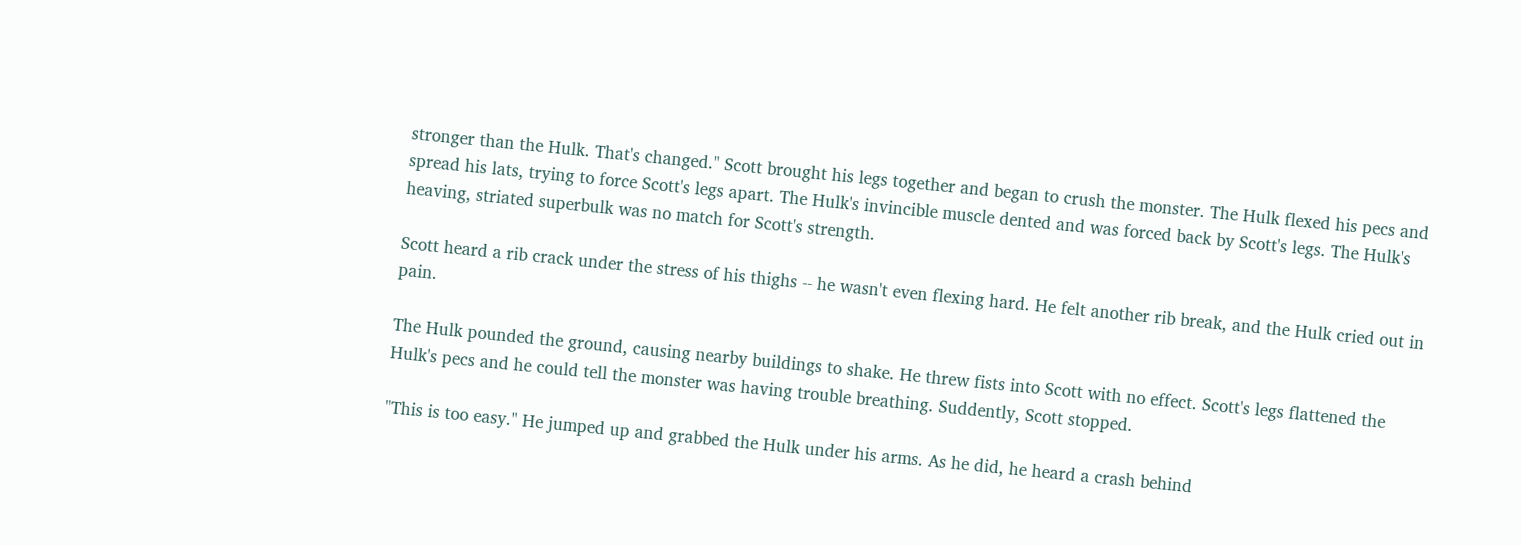stronger than the Hulk. That's changed." Scott brought his legs together and began to crush the monster. The Hulk flexed his pecs and spread his lats, trying to force Scott's legs apart. The Hulk's invincible muscle dented and was forced back by Scott's legs. The Hulk's heaving, striated superbulk was no match for Scott's strength.

Scott heard a rib crack under the stress of his thighs -- he wasn't even flexing hard. He felt another rib break, and the Hulk cried out in pain.

The Hulk pounded the ground, causing nearby buildings to shake. He threw fists into Scott with no effect. Scott's legs flattened the Hulk's pecs and he could tell the monster was having trouble breathing. Suddently, Scott stopped.

"This is too easy." He jumped up and grabbed the Hulk under his arms. As he did, he heard a crash behind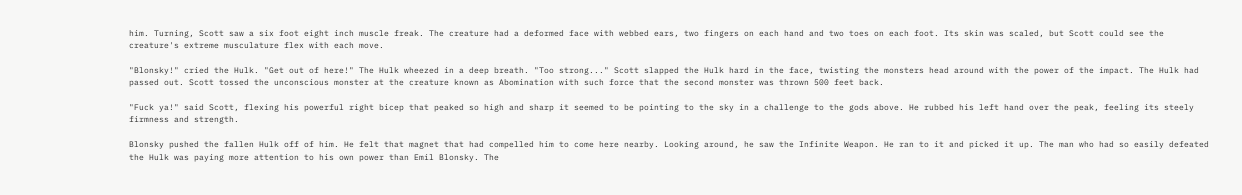him. Turning, Scott saw a six foot eight inch muscle freak. The creature had a deformed face with webbed ears, two fingers on each hand and two toes on each foot. Its skin was scaled, but Scott could see the creature's extreme musculature flex with each move.

"Blonsky!" cried the Hulk. "Get out of here!" The Hulk wheezed in a deep breath. "Too strong..." Scott slapped the Hulk hard in the face, twisting the monsters head around with the power of the impact. The Hulk had passed out. Scott tossed the unconscious monster at the creature known as Abomination with such force that the second monster was thrown 500 feet back.

"Fuck ya!" said Scott, flexing his powerful right bicep that peaked so high and sharp it seemed to be pointing to the sky in a challenge to the gods above. He rubbed his left hand over the peak, feeling its steely firmness and strength.

Blonsky pushed the fallen Hulk off of him. He felt that magnet that had compelled him to come here nearby. Looking around, he saw the Infinite Weapon. He ran to it and picked it up. The man who had so easily defeated the Hulk was paying more attention to his own power than Emil Blonsky. The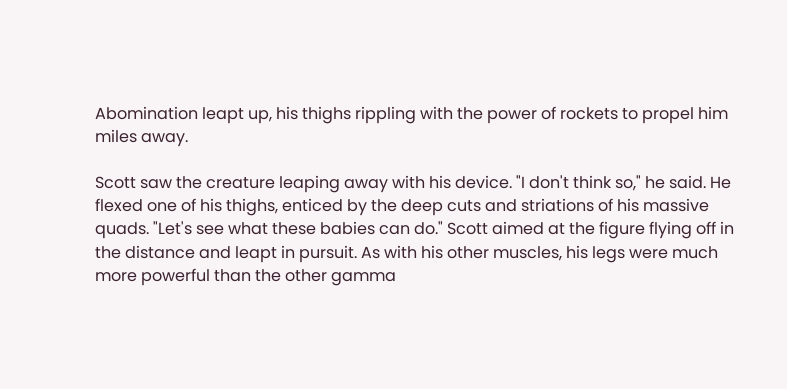Abomination leapt up, his thighs rippling with the power of rockets to propel him miles away.

Scott saw the creature leaping away with his device. "I don't think so," he said. He flexed one of his thighs, enticed by the deep cuts and striations of his massive quads. "Let's see what these babies can do." Scott aimed at the figure flying off in the distance and leapt in pursuit. As with his other muscles, his legs were much more powerful than the other gamma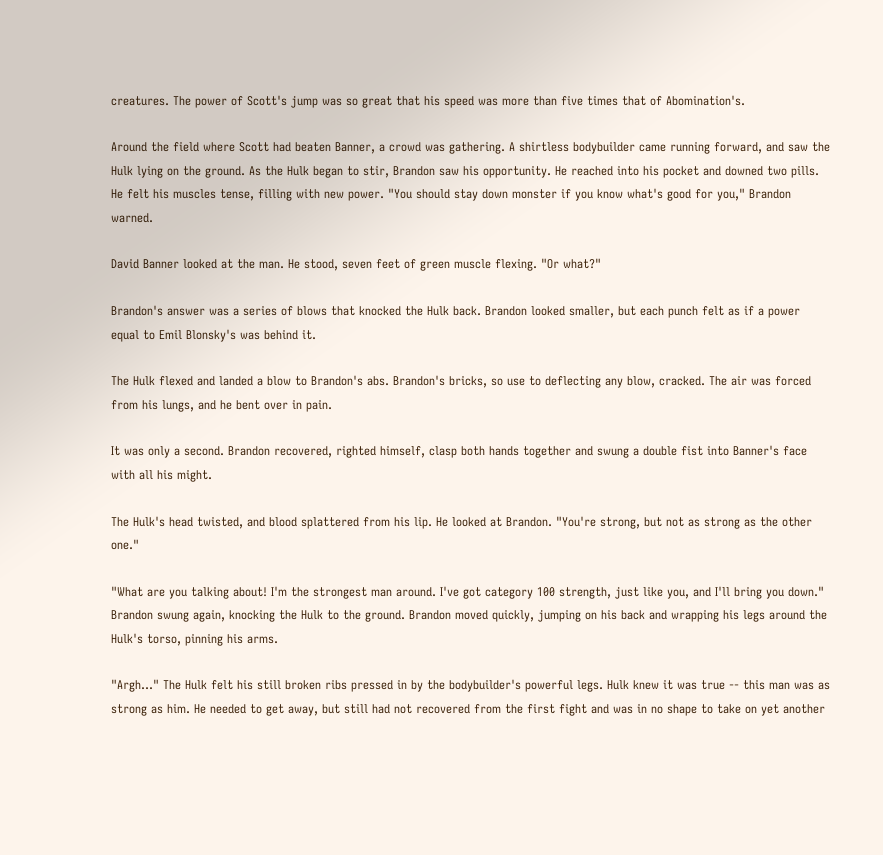creatures. The power of Scott's jump was so great that his speed was more than five times that of Abomination's.

Around the field where Scott had beaten Banner, a crowd was gathering. A shirtless bodybuilder came running forward, and saw the Hulk lying on the ground. As the Hulk began to stir, Brandon saw his opportunity. He reached into his pocket and downed two pills. He felt his muscles tense, filling with new power. "You should stay down monster if you know what's good for you," Brandon warned.

David Banner looked at the man. He stood, seven feet of green muscle flexing. "Or what?"

Brandon's answer was a series of blows that knocked the Hulk back. Brandon looked smaller, but each punch felt as if a power equal to Emil Blonsky's was behind it.

The Hulk flexed and landed a blow to Brandon's abs. Brandon's bricks, so use to deflecting any blow, cracked. The air was forced from his lungs, and he bent over in pain.

It was only a second. Brandon recovered, righted himself, clasp both hands together and swung a double fist into Banner's face with all his might.

The Hulk's head twisted, and blood splattered from his lip. He looked at Brandon. "You're strong, but not as strong as the other one."

"What are you talking about! I'm the strongest man around. I've got category 100 strength, just like you, and I'll bring you down." Brandon swung again, knocking the Hulk to the ground. Brandon moved quickly, jumping on his back and wrapping his legs around the Hulk's torso, pinning his arms.

"Argh..." The Hulk felt his still broken ribs pressed in by the bodybuilder's powerful legs. Hulk knew it was true -- this man was as strong as him. He needed to get away, but still had not recovered from the first fight and was in no shape to take on yet another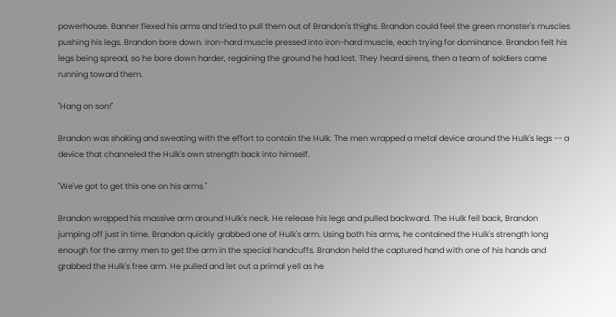powerhouse. Banner flexed his arms and tried to pull them out of Brandon's thighs. Brandon could feel the green monster's muscles pushing his legs. Brandon bore down. Iron-hard muscle pressed into iron-hard muscle, each trying for dominance. Brandon felt his legs being spread, so he bore down harder, regaining the ground he had lost. They heard sirens, then a team of soldiers came running toward them.

"Hang on son!"

Brandon was shaking and sweating with the effort to contain the Hulk. The men wrapped a metal device around the Hulk's legs -- a device that channeled the Hulk's own strength back into himself.

"We've got to get this one on his arms."

Brandon wrapped his massive arm around Hulk's neck. He release his legs and pulled backward. The Hulk fell back, Brandon jumping off just in time. Brandon quickly grabbed one of Hulk's arm. Using both his arms, he contained the Hulk's strength long enough for the army men to get the arm in the special handcuffs. Brandon held the captured hand with one of his hands and grabbed the Hulk's free arm. He pulled and let out a primal yell as he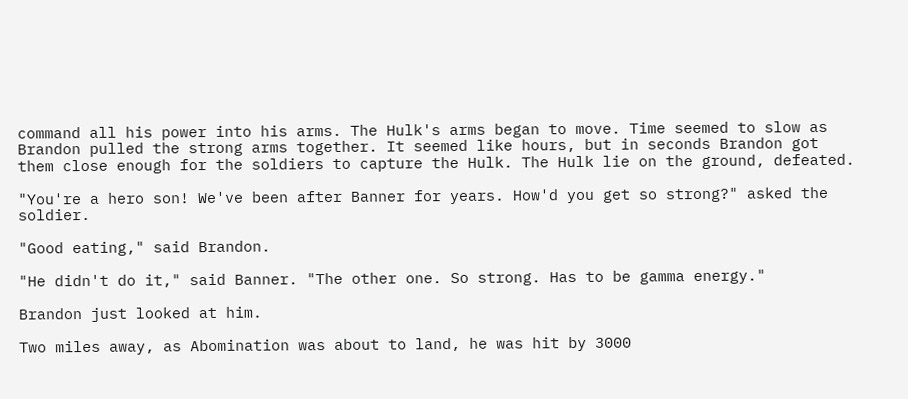command all his power into his arms. The Hulk's arms began to move. Time seemed to slow as Brandon pulled the strong arms together. It seemed like hours, but in seconds Brandon got them close enough for the soldiers to capture the Hulk. The Hulk lie on the ground, defeated.

"You're a hero son! We've been after Banner for years. How'd you get so strong?" asked the soldier.

"Good eating," said Brandon.

"He didn't do it," said Banner. "The other one. So strong. Has to be gamma energy."

Brandon just looked at him.

Two miles away, as Abomination was about to land, he was hit by 3000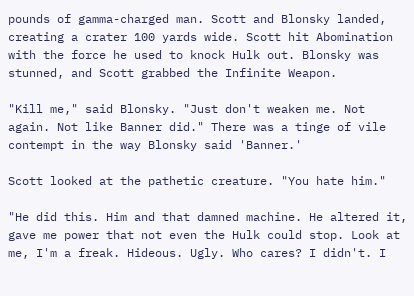pounds of gamma-charged man. Scott and Blonsky landed, creating a crater 100 yards wide. Scott hit Abomination with the force he used to knock Hulk out. Blonsky was stunned, and Scott grabbed the Infinite Weapon.

"Kill me," said Blonsky. "Just don't weaken me. Not again. Not like Banner did." There was a tinge of vile contempt in the way Blonsky said 'Banner.'

Scott looked at the pathetic creature. "You hate him."

"He did this. Him and that damned machine. He altered it, gave me power that not even the Hulk could stop. Look at me, I'm a freak. Hideous. Ugly. Who cares? I didn't. I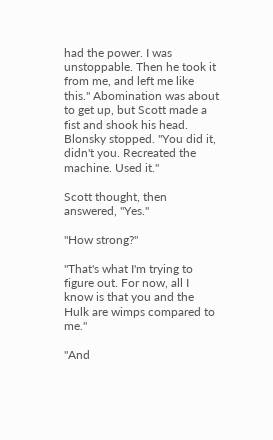had the power. I was unstoppable. Then he took it from me, and left me like this." Abomination was about to get up, but Scott made a fist and shook his head. Blonsky stopped. "You did it, didn't you. Recreated the machine. Used it."

Scott thought, then answered, "Yes."

"How strong?"

"That's what I'm trying to figure out. For now, all I know is that you and the Hulk are wimps compared to me."

"And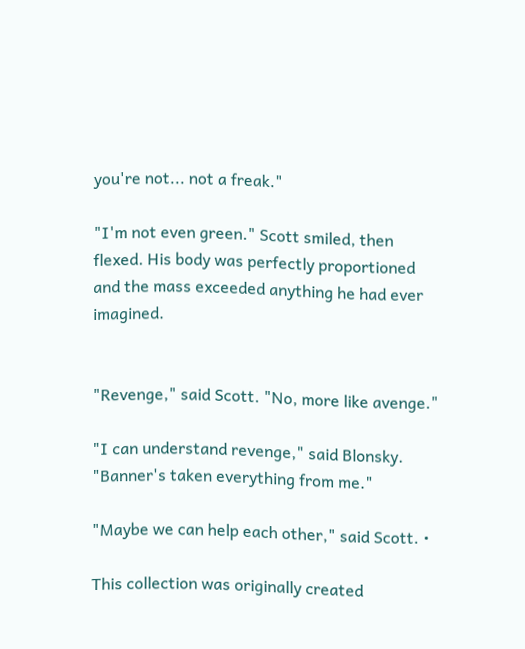you're not... not a freak."

"I'm not even green." Scott smiled, then flexed. His body was perfectly proportioned and the mass exceeded anything he had ever imagined.


"Revenge," said Scott. "No, more like avenge."

"I can understand revenge," said Blonsky. "Banner's taken everything from me."

"Maybe we can help each other," said Scott. •

This collection was originally created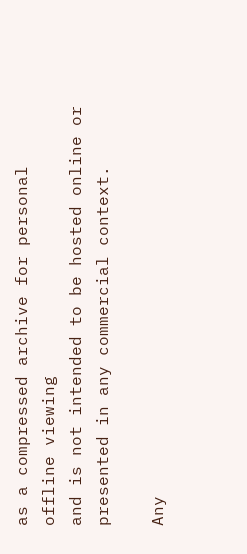as a compressed archive for personal offline viewing
and is not intended to be hosted online or presented in any commercial context.

Any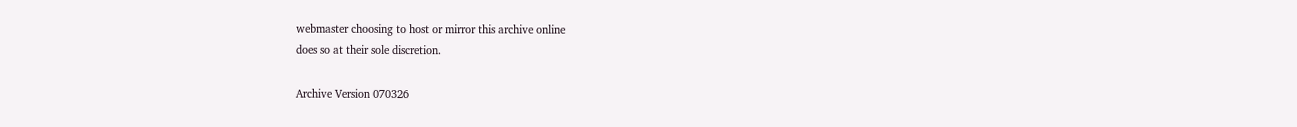webmaster choosing to host or mirror this archive online
does so at their sole discretion.

Archive Version 070326